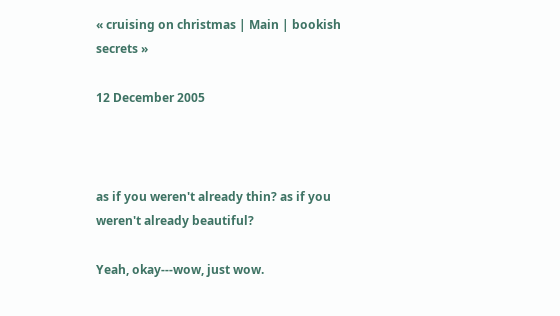« cruising on christmas | Main | bookish secrets »

12 December 2005



as if you weren't already thin? as if you weren't already beautiful?

Yeah, okay---wow, just wow.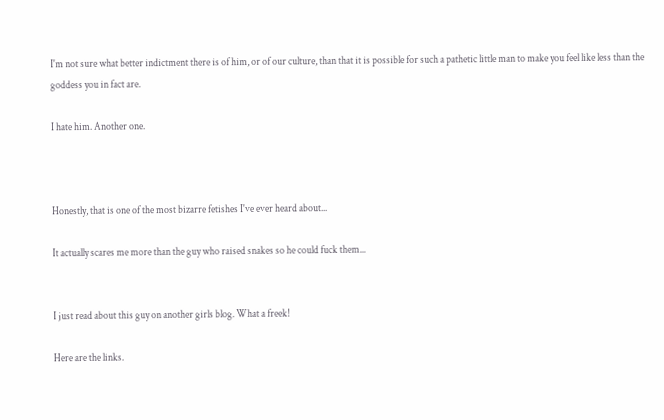I'm not sure what better indictment there is of him, or of our culture, than that it is possible for such a pathetic little man to make you feel like less than the goddess you in fact are.

I hate him. Another one.



Honestly, that is one of the most bizarre fetishes I've ever heard about...

It actually scares me more than the guy who raised snakes so he could fuck them...


I just read about this guy on another girls blog. What a freek!

Here are the links.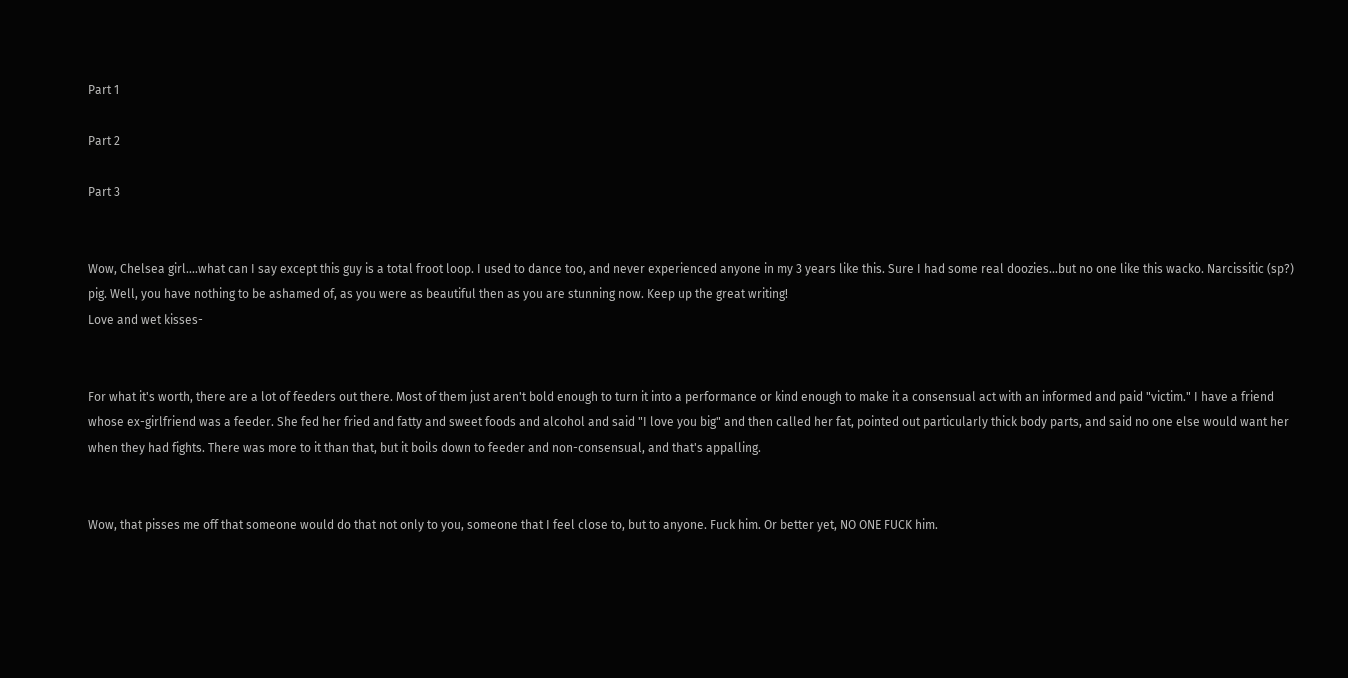Part 1

Part 2

Part 3


Wow, Chelsea girl....what can I say except this guy is a total froot loop. I used to dance too, and never experienced anyone in my 3 years like this. Sure I had some real doozies...but no one like this wacko. Narcissitic (sp?) pig. Well, you have nothing to be ashamed of, as you were as beautiful then as you are stunning now. Keep up the great writing!
Love and wet kisses-


For what it's worth, there are a lot of feeders out there. Most of them just aren't bold enough to turn it into a performance or kind enough to make it a consensual act with an informed and paid "victim." I have a friend whose ex-girlfriend was a feeder. She fed her fried and fatty and sweet foods and alcohol and said "I love you big" and then called her fat, pointed out particularly thick body parts, and said no one else would want her when they had fights. There was more to it than that, but it boils down to feeder and non-consensual, and that's appalling.


Wow, that pisses me off that someone would do that not only to you, someone that I feel close to, but to anyone. Fuck him. Or better yet, NO ONE FUCK him.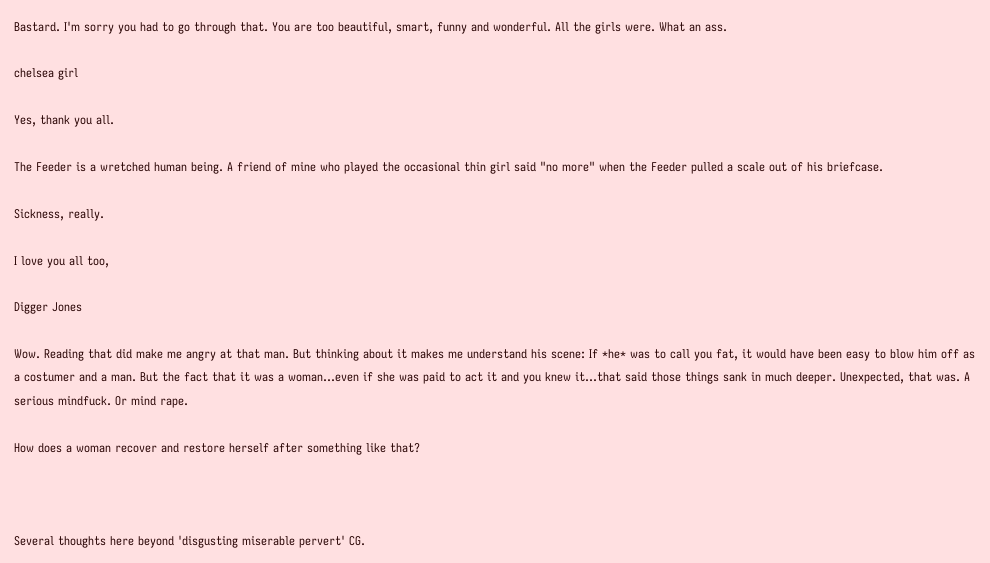Bastard. I'm sorry you had to go through that. You are too beautiful, smart, funny and wonderful. All the girls were. What an ass.

chelsea girl

Yes, thank you all.

The Feeder is a wretched human being. A friend of mine who played the occasional thin girl said "no more" when the Feeder pulled a scale out of his briefcase.

Sickness, really.

I love you all too,

Digger Jones

Wow. Reading that did make me angry at that man. But thinking about it makes me understand his scene: If *he* was to call you fat, it would have been easy to blow him off as a costumer and a man. But the fact that it was a woman...even if she was paid to act it and you knew it...that said those things sank in much deeper. Unexpected, that was. A serious mindfuck. Or mind rape.

How does a woman recover and restore herself after something like that?



Several thoughts here beyond 'disgusting miserable pervert' CG.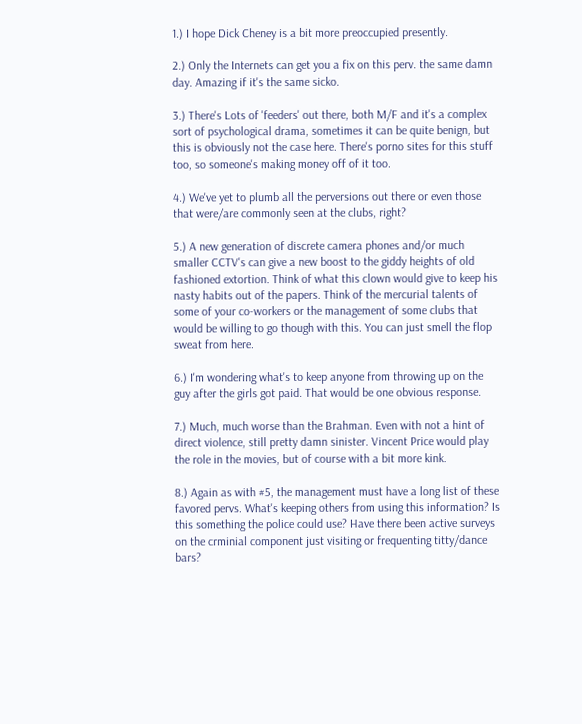1.) I hope Dick Cheney is a bit more preoccupied presently.

2.) Only the Internets can get you a fix on this perv. the same damn day. Amazing if it's the same sicko.

3.) There's Lots of 'feeders' out there, both M/F and it's a complex sort of psychological drama, sometimes it can be quite benign, but this is obviously not the case here. There's porno sites for this stuff too, so someone's making money off of it too.

4.) We've yet to plumb all the perversions out there or even those that were/are commonly seen at the clubs, right?

5.) A new generation of discrete camera phones and/or much smaller CCTV's can give a new boost to the giddy heights of old fashioned extortion. Think of what this clown would give to keep his nasty habits out of the papers. Think of the mercurial talents of some of your co-workers or the management of some clubs that would be willing to go though with this. You can just smell the flop sweat from here.

6.) I'm wondering what's to keep anyone from throwing up on the guy after the girls got paid. That would be one obvious response.

7.) Much, much worse than the Brahman. Even with not a hint of direct violence, still pretty damn sinister. Vincent Price would play the role in the movies, but of course with a bit more kink.

8.) Again as with #5, the management must have a long list of these favored pervs. What's keeping others from using this information? Is this something the police could use? Have there been active surveys on the crminial component just visiting or frequenting titty/dance bars?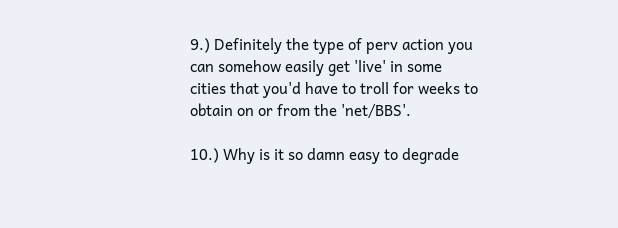9.) Definitely the type of perv action you can somehow easily get 'live' in some cities that you'd have to troll for weeks to obtain on or from the 'net/BBS'.

10.) Why is it so damn easy to degrade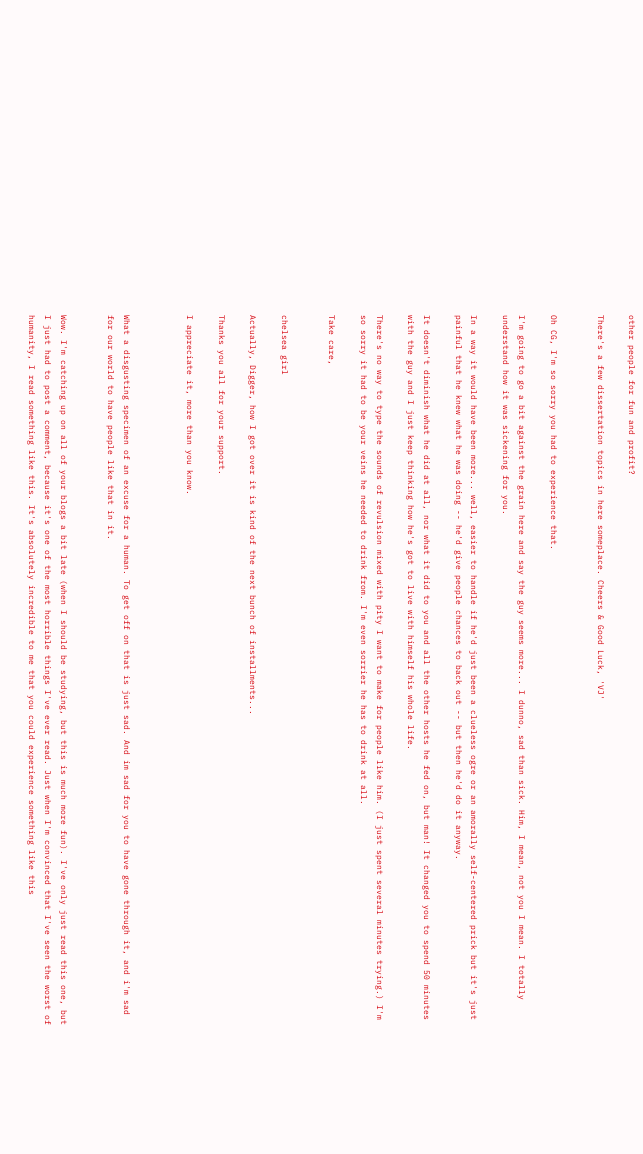other people for fun and profit?

There's a few dissertation topics in here someplace. Cheers & Good Luck, 'VJ'


Oh CG, I'm so sorry you had to experience that.

I'm going to go a bit against the grain here and say the guy seems more... I dunno, sad than sick. Him, I mean, not you I mean. I totally understand how it was sickening for you.

In a way it would have been more... well, easier to handle if he'd just been a clueless ogre or an amorally self-centered prick but it's just painful that he knew what he was doing -- he'd give people chances to back out -- but then he'd do it anyway.

It doesn't diminish what he did at all, nor what it did to you and all the other hosts he fed on, but man! It changed you to spend 50 minutes with the guy and I just keep thinking how he's got to live with himself his whole life.

There's no way to type the sounds of revulsion mixed with pity I want to make for people like him. (I just spent several minutes trying.) I'm so sorry it had to be your veins he needed to drink from. I'm even sorrier he has to drink at all.

Take care,


chelsea girl

Actually, Digger, how I got over it is kind of the next bunch of installments...

Thanks you all for your support.

I appreciate it, more than you know.



What a disgusting specimen of an excuse for a human. To get off on that is just sad. And im sad for you to have gone through it, and i'm sad for our world to have people like that in it.


Wow. I'm catching up on all of your blogs a bit late (when I should be studying, but this is much more fun). I've only just read this one, but I just had to post a comment, because it's one of the most horrible things I've ever read. Just when I'm convinced that I've seen the worst of humanity, I read something like this. It's absolutely incredible to me that you could experience something like this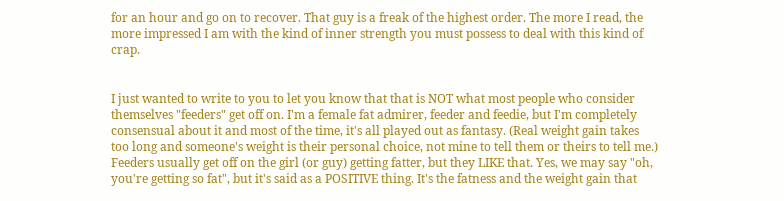for an hour and go on to recover. That guy is a freak of the highest order. The more I read, the more impressed I am with the kind of inner strength you must possess to deal with this kind of crap.


I just wanted to write to you to let you know that that is NOT what most people who consider themselves "feeders" get off on. I'm a female fat admirer, feeder and feedie, but I'm completely consensual about it and most of the time, it's all played out as fantasy. (Real weight gain takes too long and someone's weight is their personal choice, not mine to tell them or theirs to tell me.) Feeders usually get off on the girl (or guy) getting fatter, but they LIKE that. Yes, we may say "oh, you're getting so fat", but it's said as a POSITIVE thing. It's the fatness and the weight gain that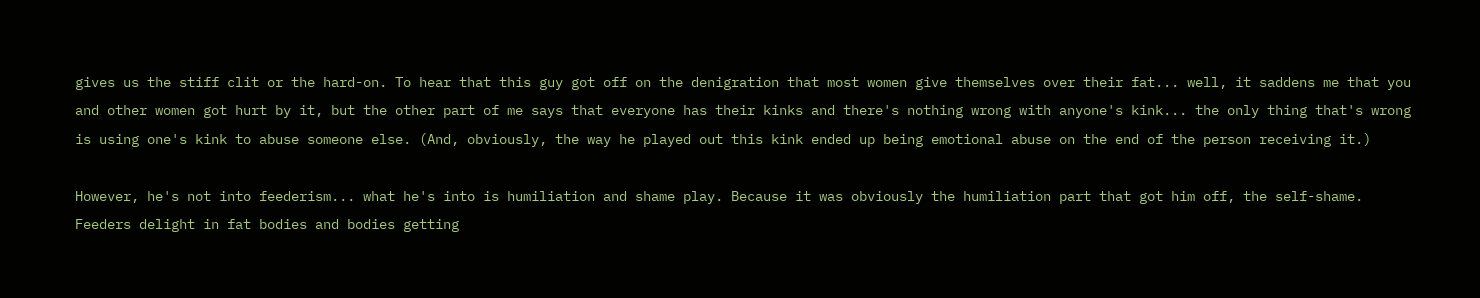gives us the stiff clit or the hard-on. To hear that this guy got off on the denigration that most women give themselves over their fat... well, it saddens me that you and other women got hurt by it, but the other part of me says that everyone has their kinks and there's nothing wrong with anyone's kink... the only thing that's wrong is using one's kink to abuse someone else. (And, obviously, the way he played out this kink ended up being emotional abuse on the end of the person receiving it.)

However, he's not into feederism... what he's into is humiliation and shame play. Because it was obviously the humiliation part that got him off, the self-shame. Feeders delight in fat bodies and bodies getting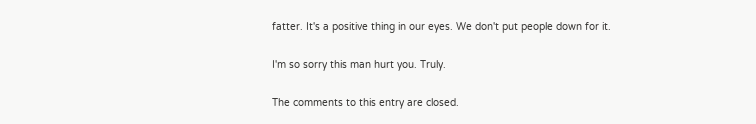fatter. It's a positive thing in our eyes. We don't put people down for it.

I'm so sorry this man hurt you. Truly.

The comments to this entry are closed.